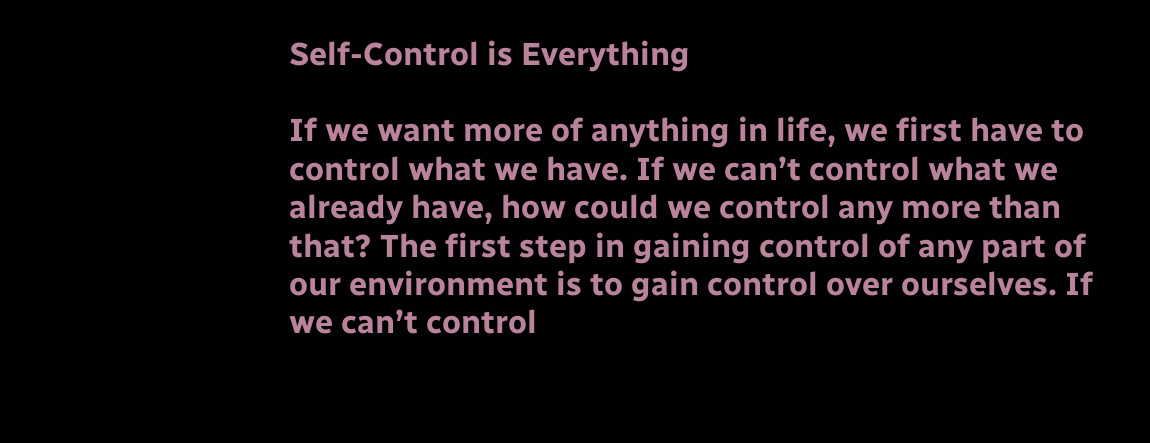Self-Control is Everything

If we want more of anything in life, we first have to control what we have. If we can’t control what we already have, how could we control any more than that? The first step in gaining control of any part of our environment is to gain control over ourselves. If we can’t control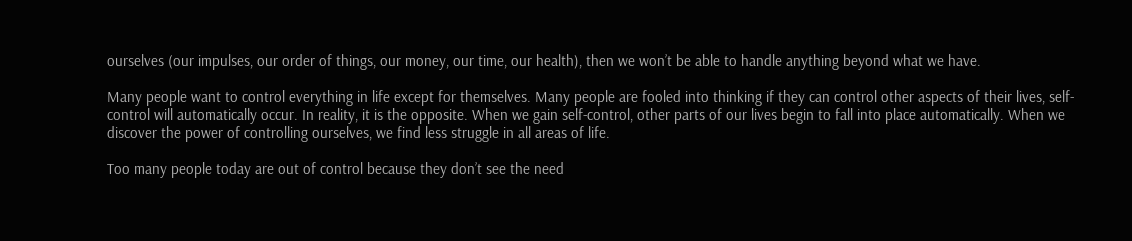ourselves (our impulses, our order of things, our money, our time, our health), then we won’t be able to handle anything beyond what we have.

Many people want to control everything in life except for themselves. Many people are fooled into thinking if they can control other aspects of their lives, self-control will automatically occur. In reality, it is the opposite. When we gain self-control, other parts of our lives begin to fall into place automatically. When we discover the power of controlling ourselves, we find less struggle in all areas of life.

Too many people today are out of control because they don’t see the need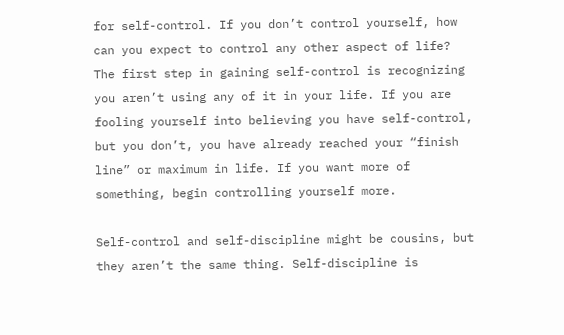for self-control. If you don’t control yourself, how can you expect to control any other aspect of life? The first step in gaining self-control is recognizing you aren’t using any of it in your life. If you are fooling yourself into believing you have self-control, but you don’t, you have already reached your “finish line” or maximum in life. If you want more of something, begin controlling yourself more.

Self-control and self-discipline might be cousins, but they aren’t the same thing. Self-discipline is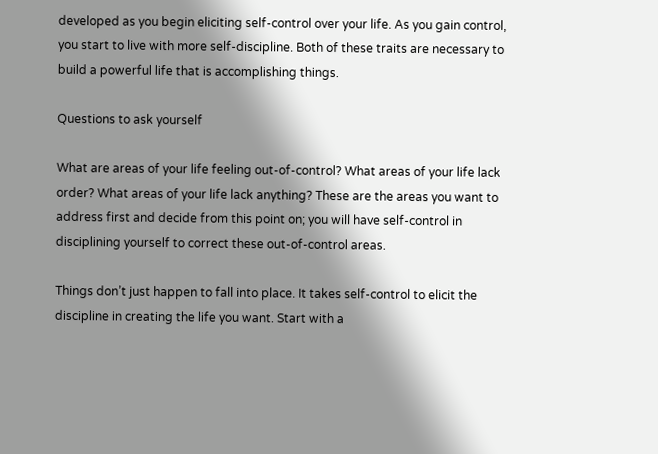developed as you begin eliciting self-control over your life. As you gain control, you start to live with more self-discipline. Both of these traits are necessary to build a powerful life that is accomplishing things.

Questions to ask yourself

What are areas of your life feeling out-of-control? What areas of your life lack order? What areas of your life lack anything? These are the areas you want to address first and decide from this point on; you will have self-control in disciplining yourself to correct these out-of-control areas.

Things don’t just happen to fall into place. It takes self-control to elicit the discipline in creating the life you want. Start with a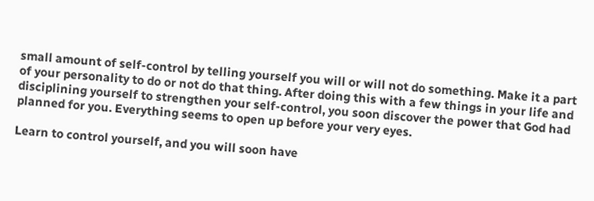small amount of self-control by telling yourself you will or will not do something. Make it a part of your personality to do or not do that thing. After doing this with a few things in your life and disciplining yourself to strengthen your self-control, you soon discover the power that God had planned for you. Everything seems to open up before your very eyes.

Learn to control yourself, and you will soon have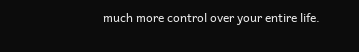much more control over your entire life.